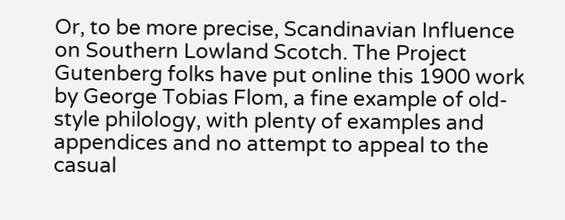Or, to be more precise, Scandinavian Influence on Southern Lowland Scotch. The Project Gutenberg folks have put online this 1900 work by George Tobias Flom, a fine example of old-style philology, with plenty of examples and appendices and no attempt to appeal to the casual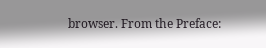browser. From the Preface: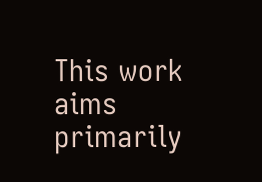This work aims primarily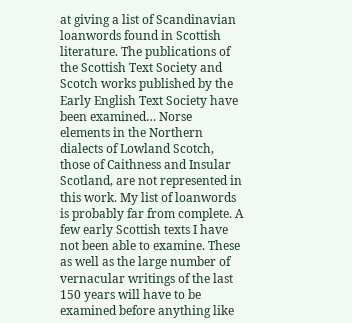at giving a list of Scandinavian loanwords found in Scottish literature. The publications of the Scottish Text Society and Scotch works published by the Early English Text Society have been examined… Norse elements in the Northern dialects of Lowland Scotch, those of Caithness and Insular Scotland, are not represented in this work. My list of loanwords is probably far from complete. A few early Scottish texts I have not been able to examine. These as well as the large number of vernacular writings of the last 150 years will have to be examined before anything like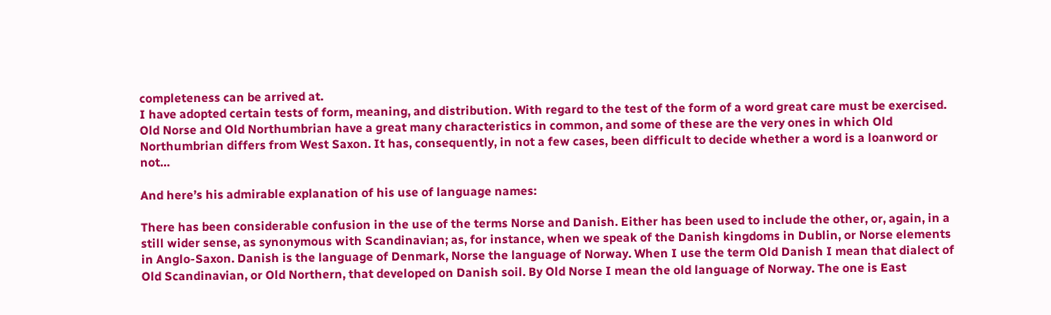completeness can be arrived at.
I have adopted certain tests of form, meaning, and distribution. With regard to the test of the form of a word great care must be exercised. Old Norse and Old Northumbrian have a great many characteristics in common, and some of these are the very ones in which Old Northumbrian differs from West Saxon. It has, consequently, in not a few cases, been difficult to decide whether a word is a loanword or not…

And here’s his admirable explanation of his use of language names:

There has been considerable confusion in the use of the terms Norse and Danish. Either has been used to include the other, or, again, in a still wider sense, as synonymous with Scandinavian; as, for instance, when we speak of the Danish kingdoms in Dublin, or Norse elements in Anglo-Saxon. Danish is the language of Denmark, Norse the language of Norway. When I use the term Old Danish I mean that dialect of Old Scandinavian, or Old Northern, that developed on Danish soil. By Old Norse I mean the old language of Norway. The one is East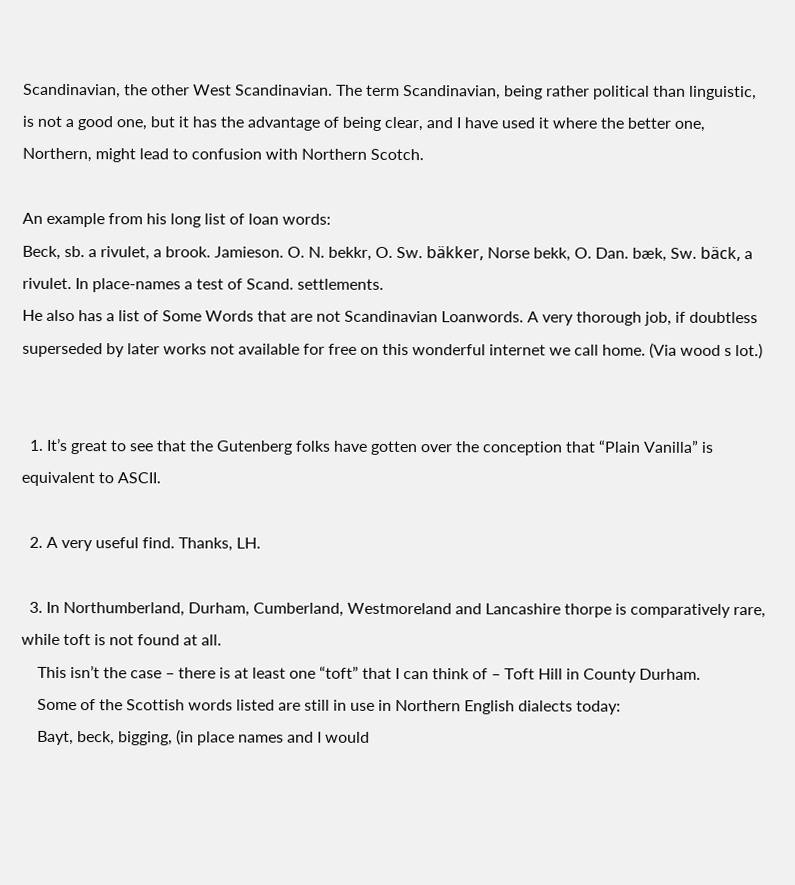Scandinavian, the other West Scandinavian. The term Scandinavian, being rather political than linguistic, is not a good one, but it has the advantage of being clear, and I have used it where the better one, Northern, might lead to confusion with Northern Scotch.

An example from his long list of loan words:
Beck, sb. a rivulet, a brook. Jamieson. O. N. bekkr, O. Sw. bäkker, Norse bekk, O. Dan. bæk, Sw. bäck, a rivulet. In place-names a test of Scand. settlements.
He also has a list of Some Words that are not Scandinavian Loanwords. A very thorough job, if doubtless superseded by later works not available for free on this wonderful internet we call home. (Via wood s lot.)


  1. It’s great to see that the Gutenberg folks have gotten over the conception that “Plain Vanilla” is equivalent to ASCII.

  2. A very useful find. Thanks, LH.

  3. In Northumberland, Durham, Cumberland, Westmoreland and Lancashire thorpe is comparatively rare, while toft is not found at all.
    This isn’t the case – there is at least one “toft” that I can think of – Toft Hill in County Durham.
    Some of the Scottish words listed are still in use in Northern English dialects today:
    Bayt, beck, bigging, (in place names and I would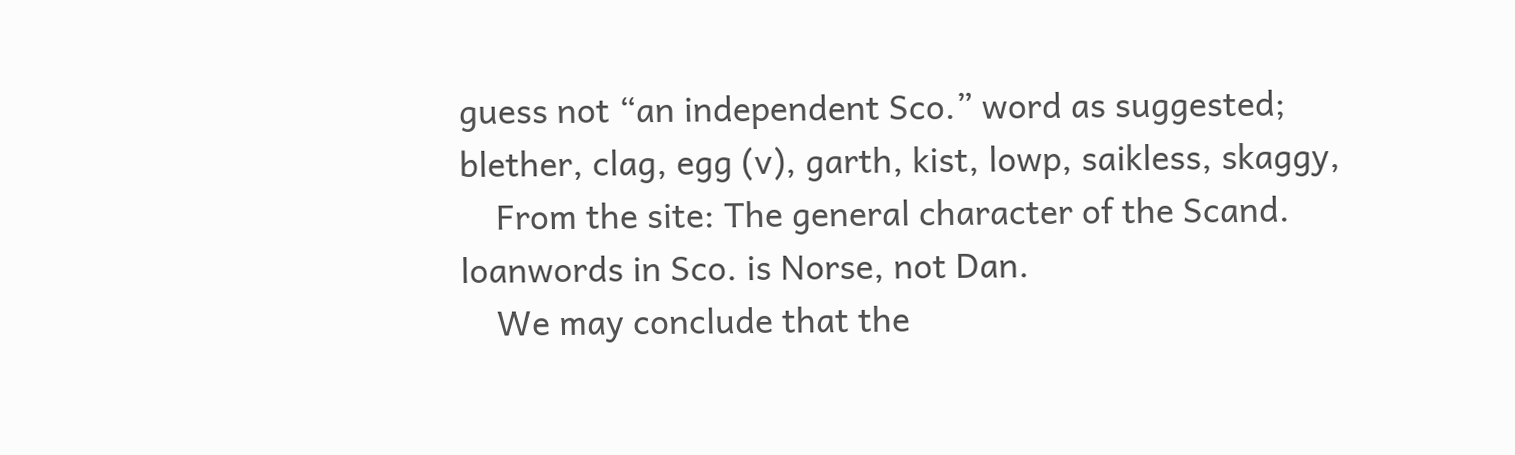guess not “an independent Sco.” word as suggested; blether, clag, egg (v), garth, kist, lowp, saikless, skaggy,
    From the site: The general character of the Scand. loanwords in Sco. is Norse, not Dan.
    We may conclude that the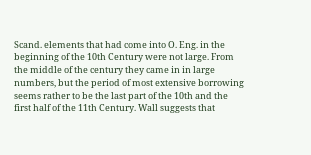Scand. elements that had come into O. Eng. in the beginning of the 10th Century were not large. From the middle of the century they came in in large numbers, but the period of most extensive borrowing seems rather to be the last part of the 10th and the first half of the 11th Century. Wall suggests that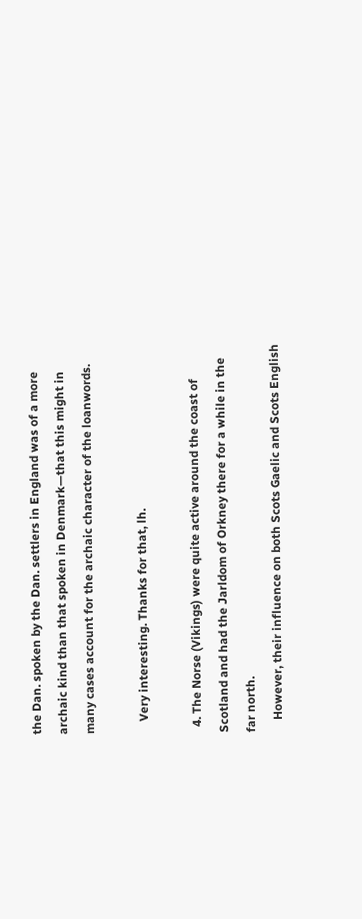the Dan. spoken by the Dan. settlers in England was of a more archaic kind than that spoken in Denmark—that this might in many cases account for the archaic character of the loanwords.

    Very interesting. Thanks for that, lh.

  4. The Norse (Vikings) were quite active around the coast of Scotland and had the Jarldom of Orkney there for a while in the far north.
    However, their influence on both Scots Gaelic and Scots English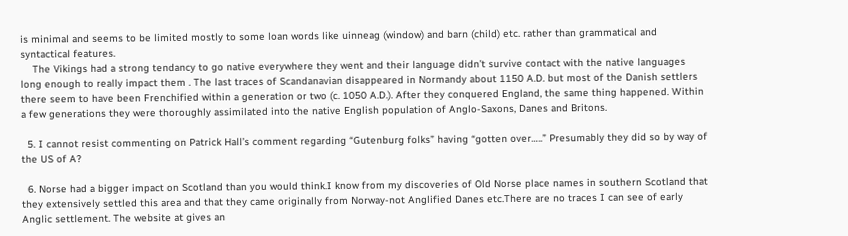is minimal and seems to be limited mostly to some loan words like uinneag (window) and barn (child) etc. rather than grammatical and syntactical features.
    The Vikings had a strong tendancy to go native everywhere they went and their language didn’t survive contact with the native languages long enough to really impact them . The last traces of Scandanavian disappeared in Normandy about 1150 A.D. but most of the Danish settlers there seem to have been Frenchified within a generation or two (c. 1050 A.D.). After they conquered England, the same thing happened. Within a few generations they were thoroughly assimilated into the native English population of Anglo-Saxons, Danes and Britons.

  5. I cannot resist commenting on Patrick Hall’s comment regarding “Gutenburg folks” having “gotten over…..” Presumably they did so by way of the US of A?

  6. Norse had a bigger impact on Scotland than you would think.I know from my discoveries of Old Norse place names in southern Scotland that they extensively settled this area and that they came originally from Norway-not Anglified Danes etc.There are no traces I can see of early Anglic settlement. The website at gives an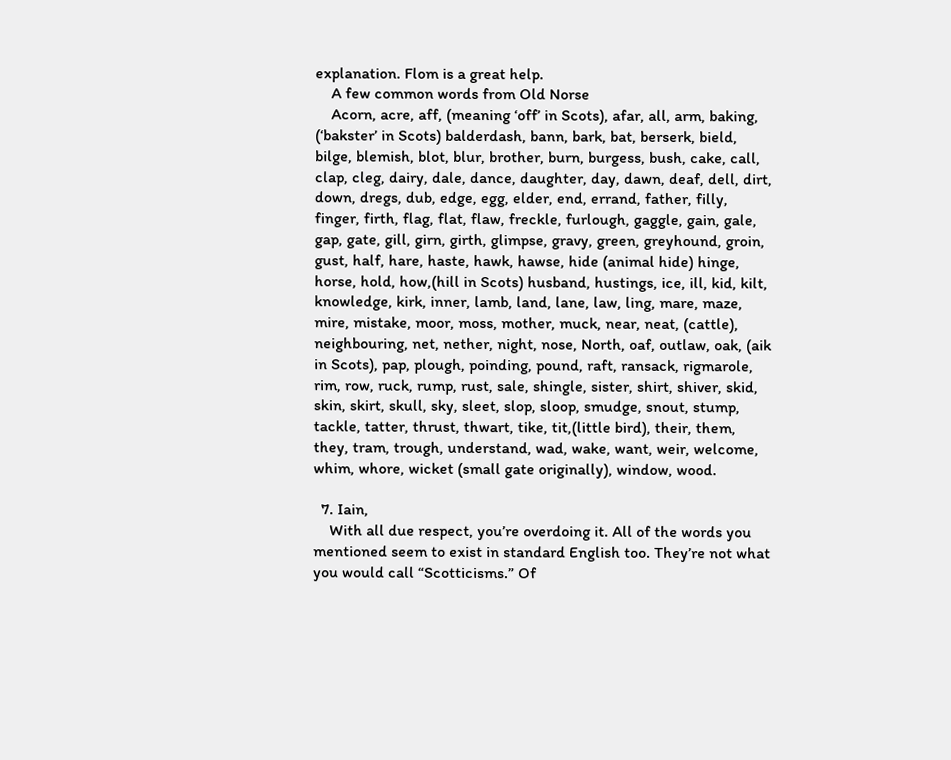explanation. Flom is a great help.
    A few common words from Old Norse
    Acorn, acre, aff, (meaning ‘off’ in Scots), afar, all, arm, baking, (‘bakster’ in Scots) balderdash, bann, bark, bat, berserk, bield, bilge, blemish, blot, blur, brother, burn, burgess, bush, cake, call, clap, cleg, dairy, dale, dance, daughter, day, dawn, deaf, dell, dirt, down, dregs, dub, edge, egg, elder, end, errand, father, filly, finger, firth, flag, flat, flaw, freckle, furlough, gaggle, gain, gale, gap, gate, gill, girn, girth, glimpse, gravy, green, greyhound, groin, gust, half, hare, haste, hawk, hawse, hide (animal hide) hinge, horse, hold, how,(hill in Scots) husband, hustings, ice, ill, kid, kilt, knowledge, kirk, inner, lamb, land, lane, law, ling, mare, maze, mire, mistake, moor, moss, mother, muck, near, neat, (cattle), neighbouring, net, nether, night, nose, North, oaf, outlaw, oak, (aik in Scots), pap, plough, poinding, pound, raft, ransack, rigmarole, rim, row, ruck, rump, rust, sale, shingle, sister, shirt, shiver, skid, skin, skirt, skull, sky, sleet, slop, sloop, smudge, snout, stump, tackle, tatter, thrust, thwart, tike, tit,(little bird), their, them, they, tram, trough, understand, wad, wake, want, weir, welcome, whim, whore, wicket (small gate originally), window, wood.

  7. Iain,
    With all due respect, you’re overdoing it. All of the words you mentioned seem to exist in standard English too. They’re not what you would call “Scotticisms.” Of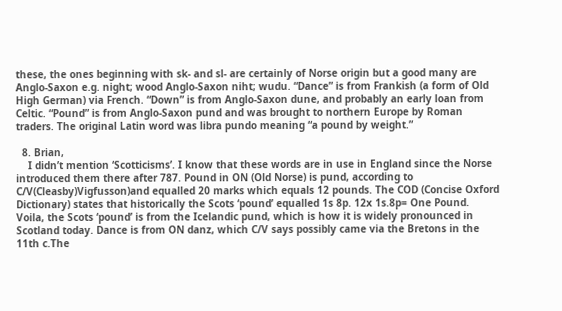these, the ones beginning with sk- and sl- are certainly of Norse origin but a good many are Anglo-Saxon e.g. night; wood Anglo-Saxon niht; wudu. “Dance” is from Frankish (a form of Old High German) via French. “Down” is from Anglo-Saxon dune, and probably an early loan from Celtic. “Pound” is from Anglo-Saxon pund and was brought to northern Europe by Roman traders. The original Latin word was libra pundo meaning “a pound by weight.”

  8. Brian,
    I didn’t mention ‘Scotticisms’. I know that these words are in use in England since the Norse introduced them there after 787. Pound in ON (Old Norse) is pund, according to C/V(Cleasby)Vigfusson)and equalled 20 marks which equals 12 pounds. The COD (Concise Oxford Dictionary) states that historically the Scots ‘pound’ equalled 1s 8p. 12x 1s.8p= One Pound. Voila, the Scots ‘pound’ is from the Icelandic pund, which is how it is widely pronounced in Scotland today. Dance is from ON danz, which C/V says possibly came via the Bretons in the 11th c.The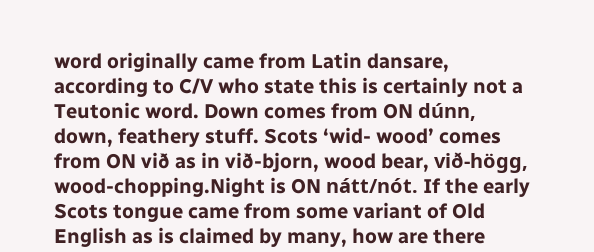word originally came from Latin dansare, according to C/V who state this is certainly not a Teutonic word. Down comes from ON dúnn, down, feathery stuff. Scots ‘wid- wood’ comes from ON við as in við-bjorn, wood bear, við-högg, wood-chopping.Night is ON nátt/nót. If the early Scots tongue came from some variant of Old English as is claimed by many, how are there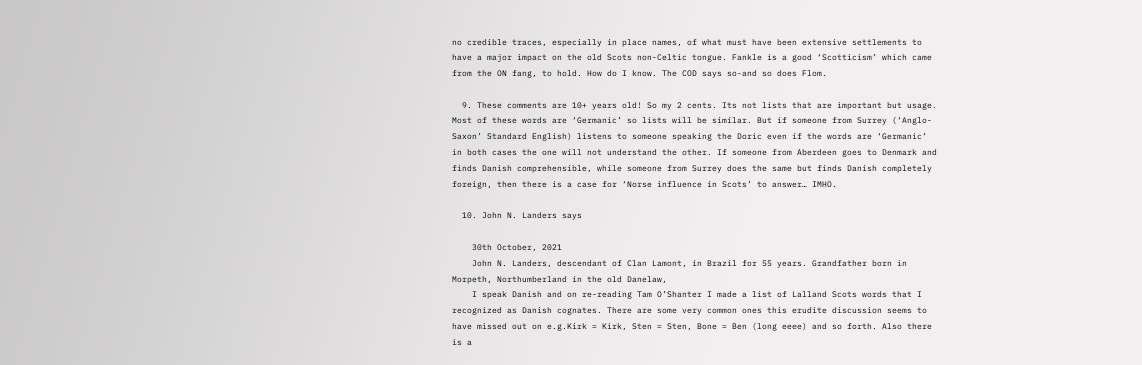no credible traces, especially in place names, of what must have been extensive settlements to have a major impact on the old Scots non-Celtic tongue. Fankle is a good ‘Scotticism’ which came from the ON fang, to hold. How do I know. The COD says so-and so does Flom.

  9. These comments are 10+ years old! So my 2 cents. Its not lists that are important but usage. Most of these words are ‘Germanic’ so lists will be similar. But if someone from Surrey (‘Anglo-Saxon’ Standard English) listens to someone speaking the Doric even if the words are ‘Germanic’ in both cases the one will not understand the other. If someone from Aberdeen goes to Denmark and finds Danish comprehensible, while someone from Surrey does the same but finds Danish completely foreign, then there is a case for ‘Norse influence in Scots’ to answer… IMHO.

  10. John N. Landers says

    30th October, 2021
    John N. Landers, descendant of Clan Lamont, in Brazil for 55 years. Grandfather born in Morpeth, Northumberland in the old Danelaw,
    I speak Danish and on re-reading Tam O’Shanter I made a list of Lalland Scots words that I recognized as Danish cognates. There are some very common ones this erudite discussion seems to have missed out on e.g.Kirk = Kirk, Sten = Sten, Bone = Ben (long eeee) and so forth. Also there is a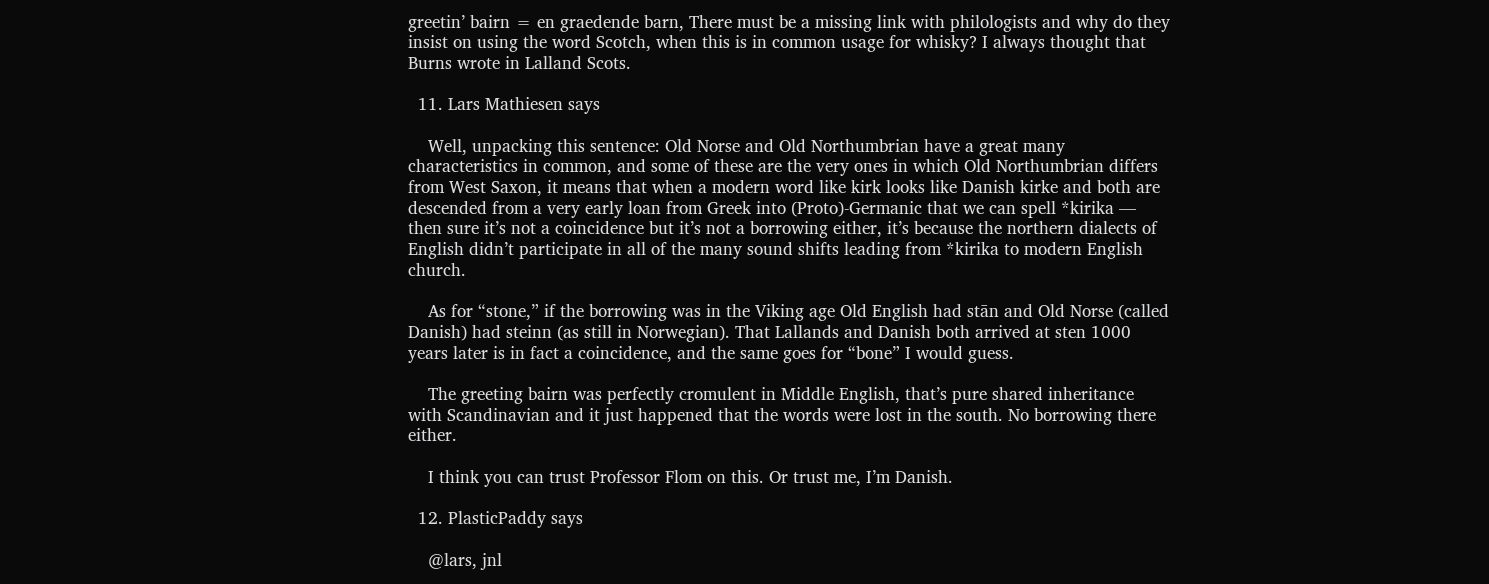greetin’ bairn = en graedende barn, There must be a missing link with philologists and why do they insist on using the word Scotch, when this is in common usage for whisky? I always thought that Burns wrote in Lalland Scots.

  11. Lars Mathiesen says

    Well, unpacking this sentence: Old Norse and Old Northumbrian have a great many characteristics in common, and some of these are the very ones in which Old Northumbrian differs from West Saxon, it means that when a modern word like kirk looks like Danish kirke and both are descended from a very early loan from Greek into (Proto)-Germanic that we can spell *kirika — then sure it’s not a coincidence but it’s not a borrowing either, it’s because the northern dialects of English didn’t participate in all of the many sound shifts leading from *kirika to modern English church.

    As for “stone,” if the borrowing was in the Viking age Old English had stān and Old Norse (called Danish) had steinn (as still in Norwegian). That Lallands and Danish both arrived at sten 1000 years later is in fact a coincidence, and the same goes for “bone” I would guess.

    The greeting bairn was perfectly cromulent in Middle English, that’s pure shared inheritance with Scandinavian and it just happened that the words were lost in the south. No borrowing there either.

    I think you can trust Professor Flom on this. Or trust me, I’m Danish.

  12. PlasticPaddy says

    @lars, jnl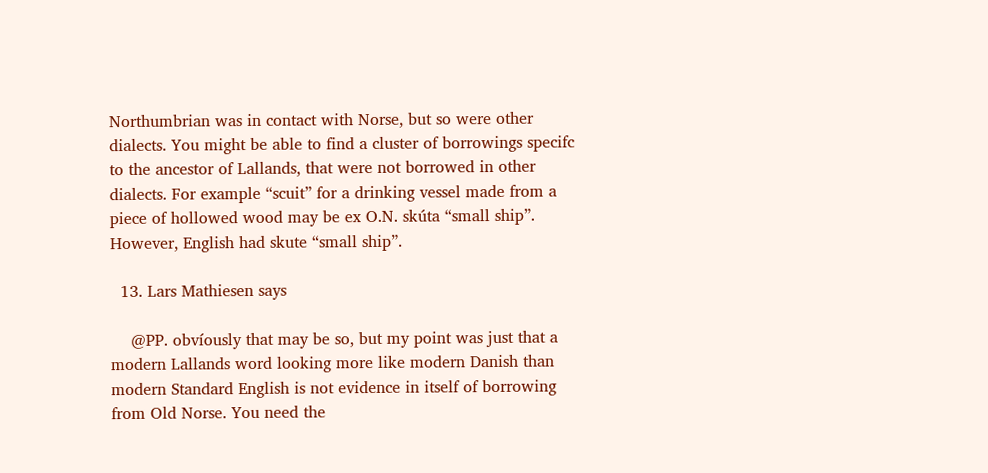Northumbrian was in contact with Norse, but so were other dialects. You might be able to find a cluster of borrowings specifc to the ancestor of Lallands, that were not borrowed in other dialects. For example “scuit” for a drinking vessel made from a piece of hollowed wood may be ex O.N. skúta “small ship”. However, English had skute “small ship”.

  13. Lars Mathiesen says

    @PP. obvíously that may be so, but my point was just that a modern Lallands word looking more like modern Danish than modern Standard English is not evidence in itself of borrowing from Old Norse. You need the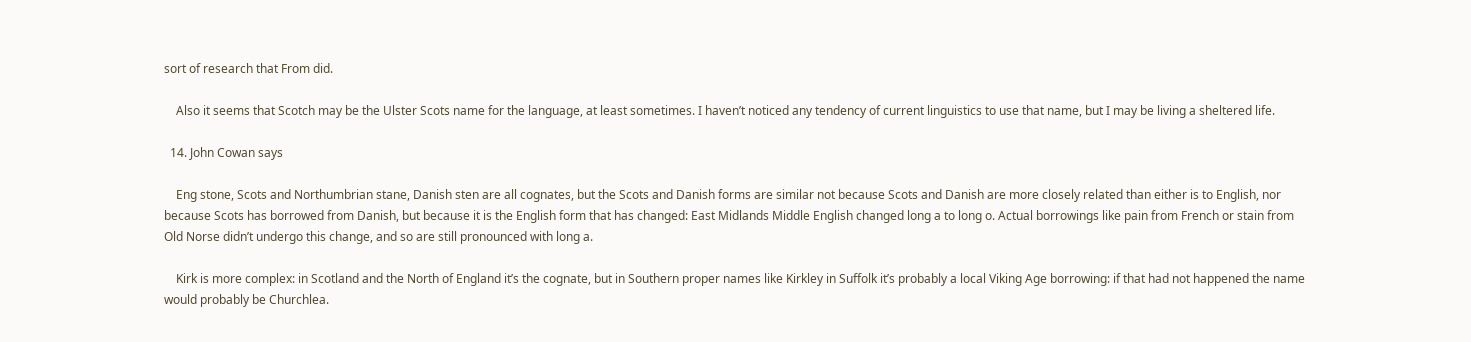sort of research that From did.

    Also it seems that Scotch may be the Ulster Scots name for the language, at least sometimes. I haven’t noticed any tendency of current linguistics to use that name, but I may be living a sheltered life.

  14. John Cowan says

    Eng stone, Scots and Northumbrian stane, Danish sten are all cognates, but the Scots and Danish forms are similar not because Scots and Danish are more closely related than either is to English, nor because Scots has borrowed from Danish, but because it is the English form that has changed: East Midlands Middle English changed long a to long o. Actual borrowings like pain from French or stain from Old Norse didn’t undergo this change, and so are still pronounced with long a.

    Kirk is more complex: in Scotland and the North of England it’s the cognate, but in Southern proper names like Kirkley in Suffolk it’s probably a local Viking Age borrowing: if that had not happened the name would probably be Churchlea.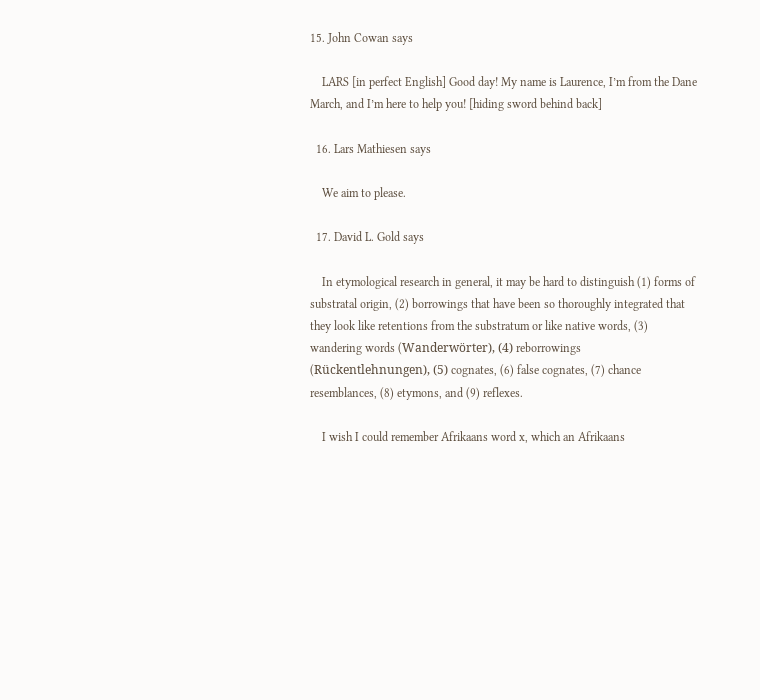15. John Cowan says

    LARS [in perfect English] Good day! My name is Laurence, I’m from the Dane March, and I’m here to help you! [hiding sword behind back]

  16. Lars Mathiesen says

    We aim to please.

  17. David L. Gold says

    In etymological research in general, it may be hard to distinguish (1) forms of substratal origin, (2) borrowings that have been so thoroughly integrated that they look like retentions from the substratum or like native words, (3) wandering words (Wanderwörter), (4) reborrowings (Rückentlehnungen), (5) cognates, (6) false cognates, (7) chance resemblances, (8) etymons, and (9) reflexes.

    I wish I could remember Afrikaans word x, which an Afrikaans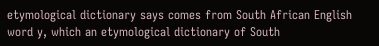etymological dictionary says comes from South African English word y, which an etymological dictionary of South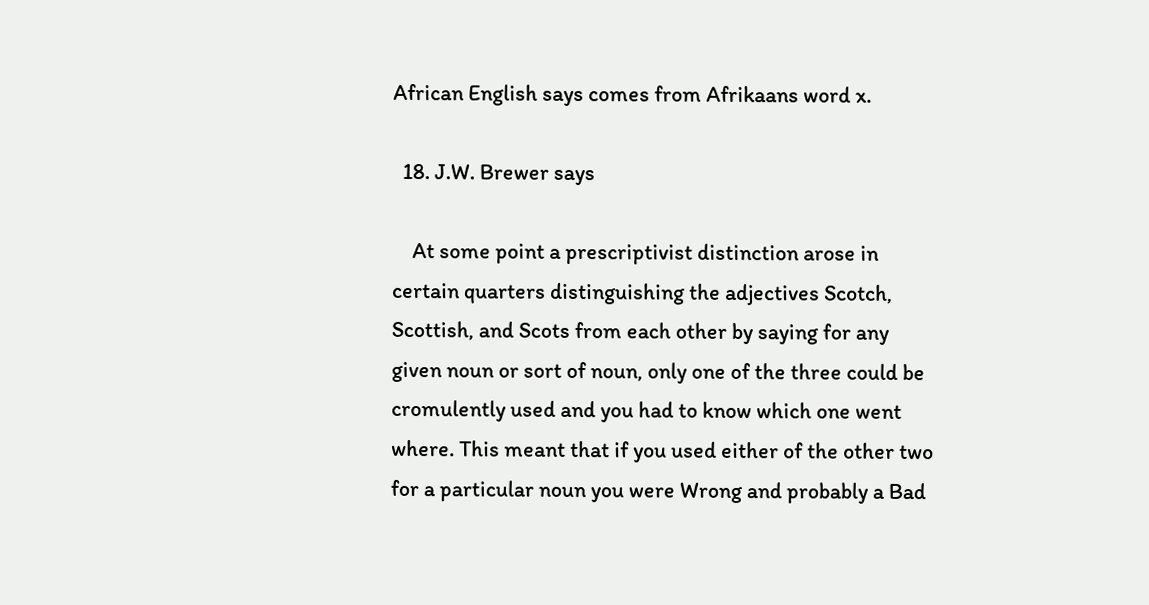African English says comes from Afrikaans word x.

  18. J.W. Brewer says

    At some point a prescriptivist distinction arose in certain quarters distinguishing the adjectives Scotch, Scottish, and Scots from each other by saying for any given noun or sort of noun, only one of the three could be cromulently used and you had to know which one went where. This meant that if you used either of the other two for a particular noun you were Wrong and probably a Bad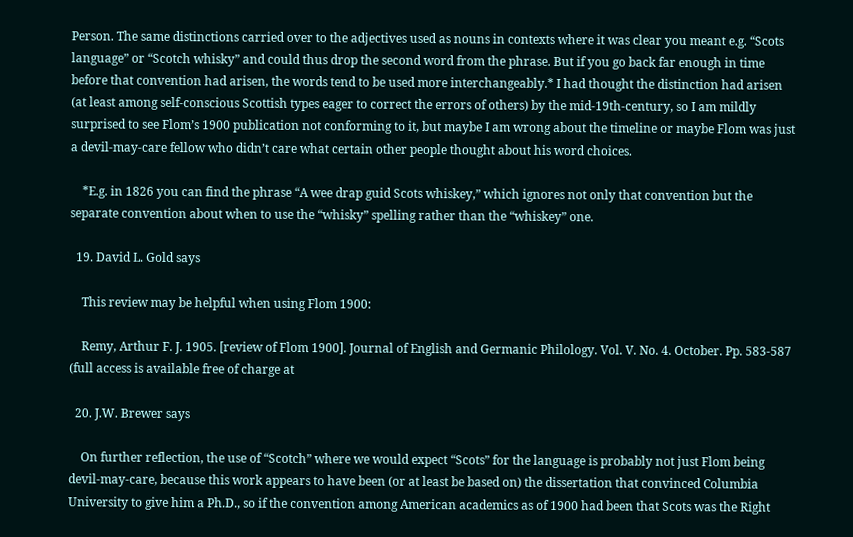Person. The same distinctions carried over to the adjectives used as nouns in contexts where it was clear you meant e.g. “Scots language” or “Scotch whisky” and could thus drop the second word from the phrase. But if you go back far enough in time before that convention had arisen, the words tend to be used more interchangeably.* I had thought the distinction had arisen (at least among self-conscious Scottish types eager to correct the errors of others) by the mid-19th-century, so I am mildly surprised to see Flom’s 1900 publication not conforming to it, but maybe I am wrong about the timeline or maybe Flom was just a devil-may-care fellow who didn’t care what certain other people thought about his word choices.

    *E.g. in 1826 you can find the phrase “A wee drap guid Scots whiskey,” which ignores not only that convention but the separate convention about when to use the “whisky” spelling rather than the “whiskey” one.

  19. David L. Gold says

    This review may be helpful when using Flom 1900:

    Remy, Arthur F. J. 1905. [review of Flom 1900]. Journal of English and Germanic Philology. Vol. V. No. 4. October. Pp. 583-587 (full access is available free of charge at

  20. J.W. Brewer says

    On further reflection, the use of “Scotch” where we would expect “Scots” for the language is probably not just Flom being devil-may-care, because this work appears to have been (or at least be based on) the dissertation that convinced Columbia University to give him a Ph.D., so if the convention among American academics as of 1900 had been that Scots was the Right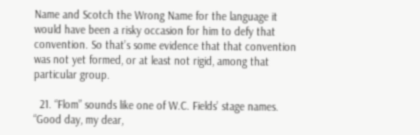Name and Scotch the Wrong Name for the language it would have been a risky occasion for him to defy that convention. So that’s some evidence that that convention was not yet formed, or at least not rigid, among that particular group.

  21. “Flom” sounds like one of W.C. Fields’ stage names. “Good day, my dear,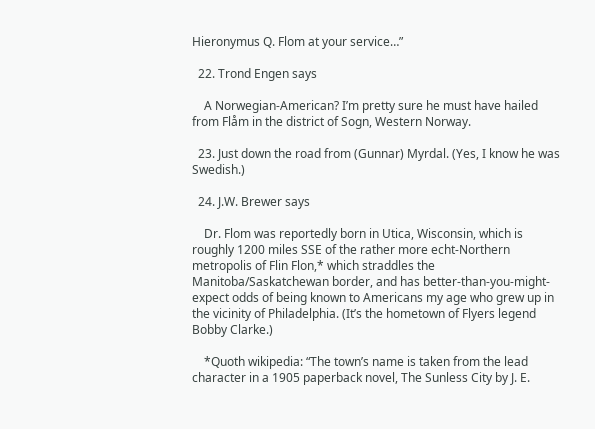Hieronymus Q. Flom at your service…”

  22. Trond Engen says

    A Norwegian-American? I’m pretty sure he must have hailed from Flåm in the district of Sogn, Western Norway.

  23. Just down the road from (Gunnar) Myrdal. (Yes, I know he was Swedish.)

  24. J.W. Brewer says

    Dr. Flom was reportedly born in Utica, Wisconsin, which is roughly 1200 miles SSE of the rather more echt-Northern metropolis of Flin Flon,* which straddles the Manitoba/Saskatchewan border, and has better-than-you-might-expect odds of being known to Americans my age who grew up in the vicinity of Philadelphia. (It’s the hometown of Flyers legend Bobby Clarke.)

    *Quoth wikipedia: “The town’s name is taken from the lead character in a 1905 paperback novel, The Sunless City by J. E.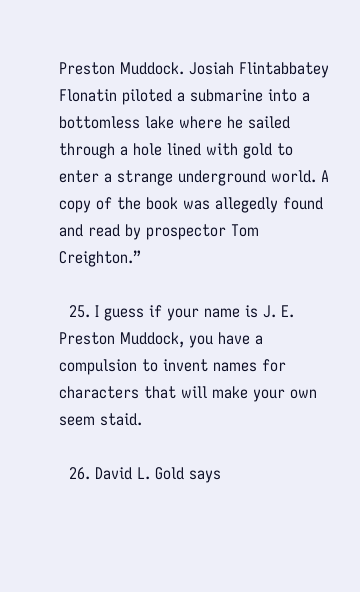Preston Muddock. Josiah Flintabbatey Flonatin piloted a submarine into a bottomless lake where he sailed through a hole lined with gold to enter a strange underground world. A copy of the book was allegedly found and read by prospector Tom Creighton.”

  25. I guess if your name is J. E. Preston Muddock, you have a compulsion to invent names for characters that will make your own seem staid.

  26. David L. Gold says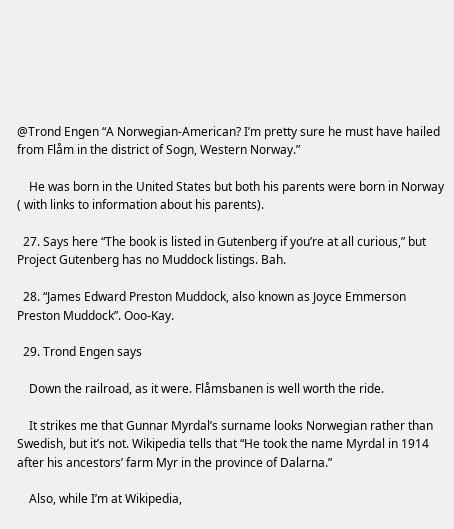@Trond Engen “A Norwegian-American? I’m pretty sure he must have hailed from Flåm in the district of Sogn, Western Norway.”

    He was born in the United States but both his parents were born in Norway ( with links to information about his parents).

  27. Says here “The book is listed in Gutenberg if you’re at all curious,” but Project Gutenberg has no Muddock listings. Bah.

  28. “James Edward Preston Muddock, also known as Joyce Emmerson Preston Muddock”. Ooo-Kay.

  29. Trond Engen says

    Down the railroad, as it were. Flåmsbanen is well worth the ride.

    It strikes me that Gunnar Myrdal’s surname looks Norwegian rather than Swedish, but it’s not. Wikipedia tells that “He took the name Myrdal in 1914 after his ancestors’ farm Myr in the province of Dalarna.”

    Also, while I’m at Wikipedia,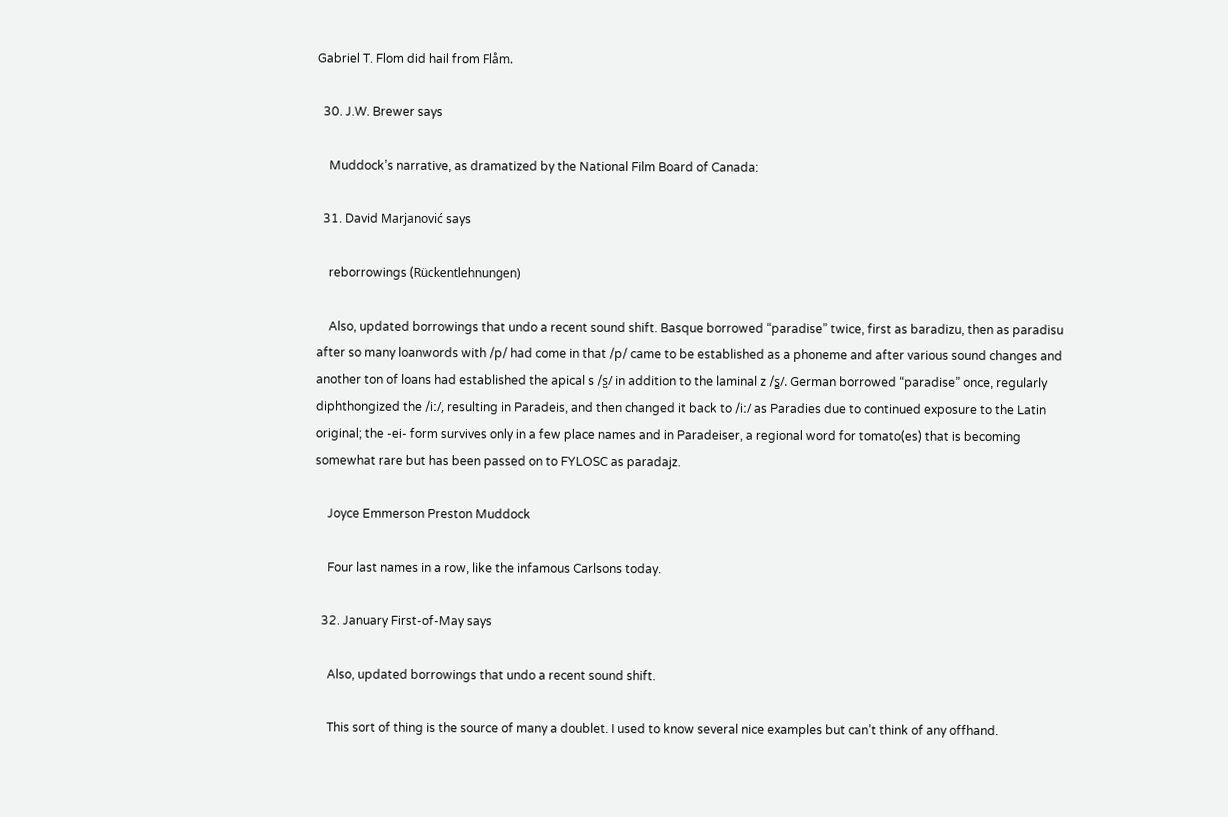Gabriel T. Flom did hail from Flåm.

  30. J.W. Brewer says

    Muddock’s narrative, as dramatized by the National Film Board of Canada:

  31. David Marjanović says

    reborrowings (Rückentlehnungen)

    Also, updated borrowings that undo a recent sound shift. Basque borrowed “paradise” twice, first as baradizu, then as paradisu after so many loanwords with /p/ had come in that /p/ came to be established as a phoneme and after various sound changes and another ton of loans had established the apical s /s̺/ in addition to the laminal z /s̻/. German borrowed “paradise” once, regularly diphthongized the /iː/, resulting in Paradeis, and then changed it back to /iː/ as Paradies due to continued exposure to the Latin original; the -ei- form survives only in a few place names and in Paradeiser, a regional word for tomato(es) that is becoming somewhat rare but has been passed on to FYLOSC as paradajz.

    Joyce Emmerson Preston Muddock

    Four last names in a row, like the infamous Carlsons today.

  32. January First-of-May says

    Also, updated borrowings that undo a recent sound shift.

    This sort of thing is the source of many a doublet. I used to know several nice examples but can’t think of any offhand.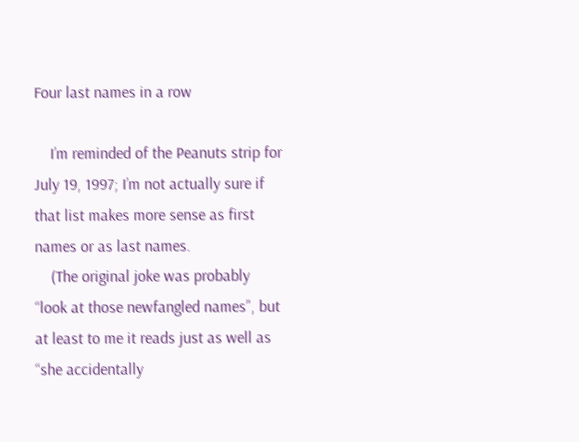Four last names in a row

    I’m reminded of the Peanuts strip for July 19, 1997; I’m not actually sure if that list makes more sense as first names or as last names.
    (The original joke was probably “look at those newfangled names”, but at least to me it reads just as well as “she accidentally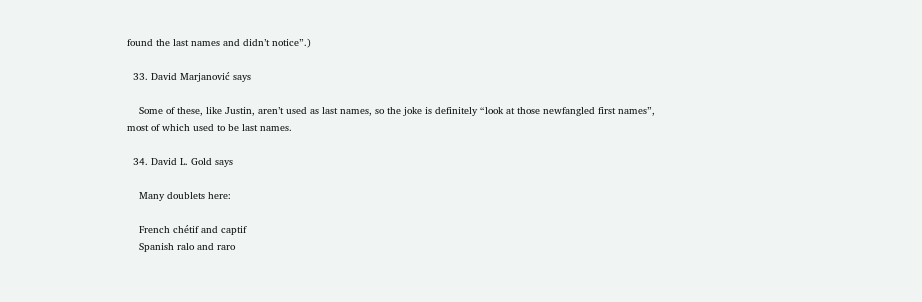found the last names and didn’t notice”.)

  33. David Marjanović says

    Some of these, like Justin, aren’t used as last names, so the joke is definitely “look at those newfangled first names”, most of which used to be last names.

  34. David L. Gold says

    Many doublets here:

    French chétif and captif
    Spanish ralo and raro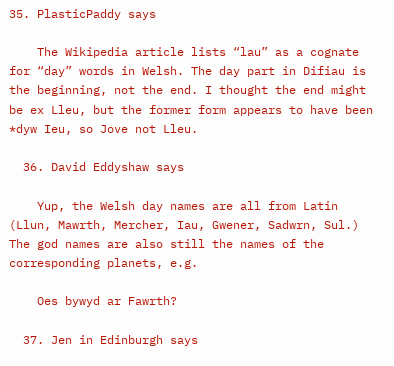35. PlasticPaddy says

    The Wikipedia article lists “lau” as a cognate for “day” words in Welsh. The day part in Difiau is the beginning, not the end. I thought the end might be ex Lleu, but the former form appears to have been *dyw Ieu, so Jove not Lleu.

  36. David Eddyshaw says

    Yup, the Welsh day names are all from Latin (Llun, Mawrth, Mercher, Iau, Gwener, Sadwrn, Sul.) The god names are also still the names of the corresponding planets, e.g.

    Oes bywyd ar Fawrth?

  37. Jen in Edinburgh says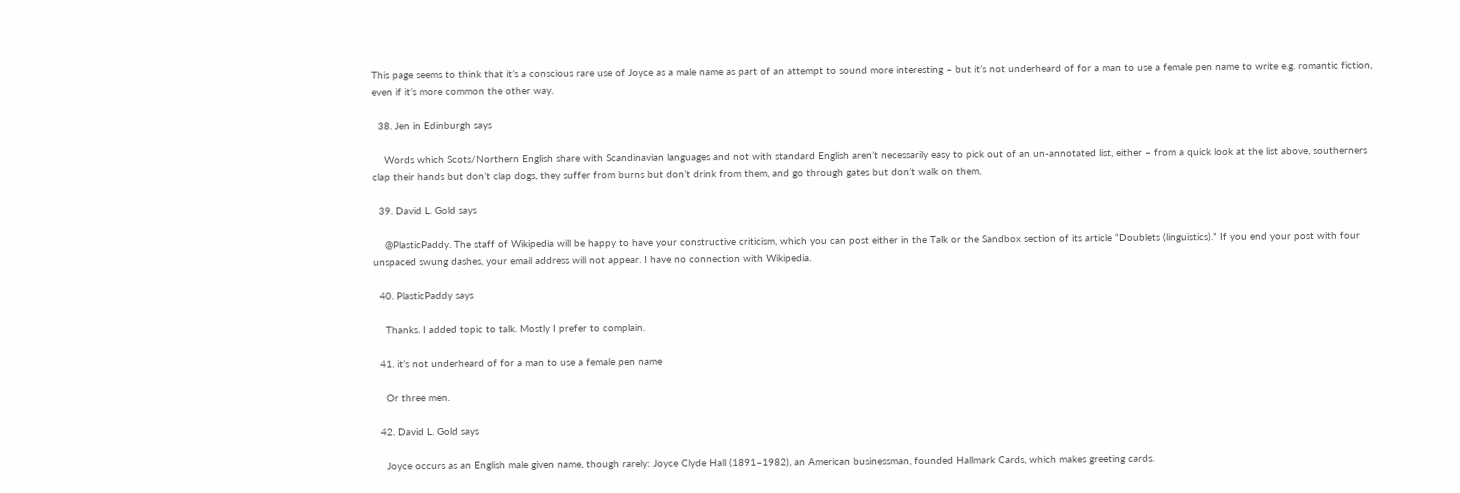This page seems to think that it’s a conscious rare use of Joyce as a male name as part of an attempt to sound more interesting – but it’s not underheard of for a man to use a female pen name to write e.g. romantic fiction, even if it’s more common the other way.

  38. Jen in Edinburgh says

    Words which Scots/Northern English share with Scandinavian languages and not with standard English aren’t necessarily easy to pick out of an un-annotated list, either – from a quick look at the list above, southerners clap their hands but don’t clap dogs, they suffer from burns but don’t drink from them, and go through gates but don’t walk on them.

  39. David L. Gold says

    @PlasticPaddy. The staff of Wikipedia will be happy to have your constructive criticism, which you can post either in the Talk or the Sandbox section of its article “Doublets (linguistics).” If you end your post with four unspaced swung dashes, your email address will not appear. I have no connection with Wikipedia.

  40. PlasticPaddy says

    Thanks. I added topic to talk. Mostly I prefer to complain.

  41. it’s not underheard of for a man to use a female pen name

    Or three men.

  42. David L. Gold says

    Joyce occurs as an English male given name, though rarely: Joyce Clyde Hall (1891–1982), an American businessman, founded Hallmark Cards, which makes greeting cards.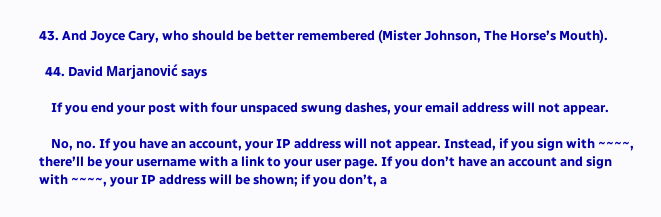43. And Joyce Cary, who should be better remembered (Mister Johnson, The Horse’s Mouth).

  44. David Marjanović says

    If you end your post with four unspaced swung dashes, your email address will not appear.

    No, no. If you have an account, your IP address will not appear. Instead, if you sign with ~~~~, there’ll be your username with a link to your user page. If you don’t have an account and sign with ~~~~, your IP address will be shown; if you don’t, a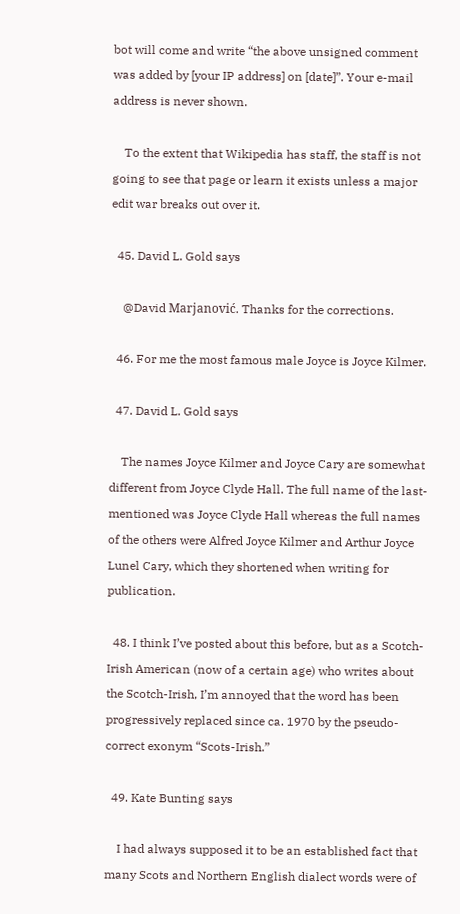bot will come and write “the above unsigned comment was added by [your IP address] on [date]”. Your e-mail address is never shown.

    To the extent that Wikipedia has staff, the staff is not going to see that page or learn it exists unless a major edit war breaks out over it.

  45. David L. Gold says

    @David Marjanović. Thanks for the corrections.

  46. For me the most famous male Joyce is Joyce Kilmer.

  47. David L. Gold says

    The names Joyce Kilmer and Joyce Cary are somewhat different from Joyce Clyde Hall. The full name of the last-mentioned was Joyce Clyde Hall whereas the full names of the others were Alfred Joyce Kilmer and Arthur Joyce Lunel Cary, which they shortened when writing for publication.

  48. I think I’ve posted about this before, but as a Scotch-Irish American (now of a certain age) who writes about the Scotch-Irish, I’m annoyed that the word has been progressively replaced since ca. 1970 by the pseudo-correct exonym “Scots-Irish.”

  49. Kate Bunting says

    I had always supposed it to be an established fact that many Scots and Northern English dialect words were of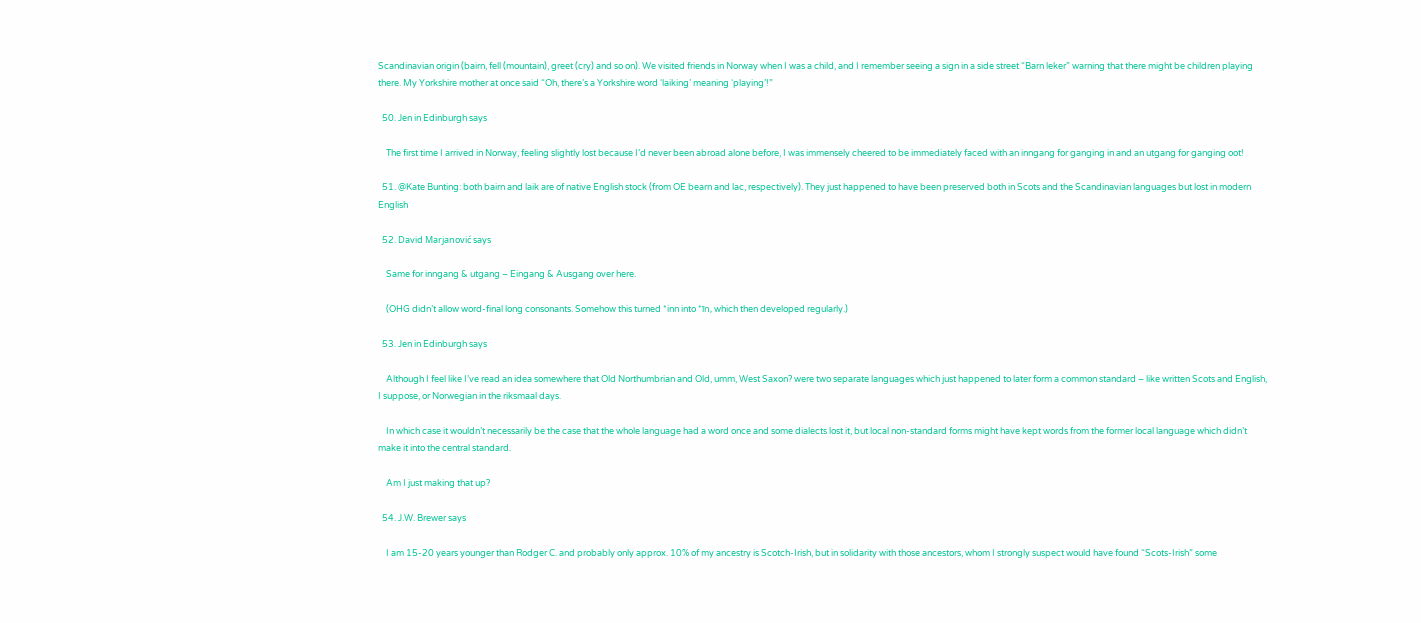Scandinavian origin (bairn, fell (mountain), greet (cry) and so on). We visited friends in Norway when I was a child, and I remember seeing a sign in a side street “Barn leker” warning that there might be children playing there. My Yorkshire mother at once said “Oh, there’s a Yorkshire word ‘laiking’ meaning ‘playing’!”

  50. Jen in Edinburgh says

    The first time I arrived in Norway, feeling slightly lost because I’d never been abroad alone before, I was immensely cheered to be immediately faced with an inngang for ganging in and an utgang for ganging oot!

  51. @Kate Bunting: both bairn and laik are of native English stock (from OE bearn and lac, respectively). They just happened to have been preserved both in Scots and the Scandinavian languages but lost in modern English

  52. David Marjanović says

    Same for inngang & utgang – Eingang & Ausgang over here.

    (OHG didn’t allow word-final long consonants. Somehow this turned *inn into *īn, which then developed regularly.)

  53. Jen in Edinburgh says

    Although I feel like I’ve read an idea somewhere that Old Northumbrian and Old, umm, West Saxon? were two separate languages which just happened to later form a common standard – like written Scots and English, I suppose, or Norwegian in the riksmaal days.

    In which case it wouldn’t necessarily be the case that the whole language had a word once and some dialects lost it, but local non-standard forms might have kept words from the former local language which didn’t make it into the central standard.

    Am I just making that up?

  54. J.W. Brewer says

    I am 15-20 years younger than Rodger C. and probably only approx. 10% of my ancestry is Scotch-Irish, but in solidarity with those ancestors, whom I strongly suspect would have found “Scots-Irish” some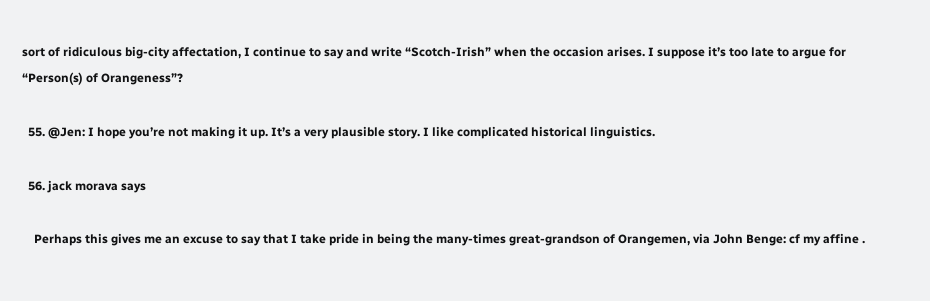sort of ridiculous big-city affectation, I continue to say and write “Scotch-Irish” when the occasion arises. I suppose it’s too late to argue for “Person(s) of Orangeness”?

  55. @Jen: I hope you’re not making it up. It’s a very plausible story. I like complicated historical linguistics.

  56. jack morava says

    Perhaps this gives me an excuse to say that I take pride in being the many-times great-grandson of Orangemen, via John Benge: cf my affine .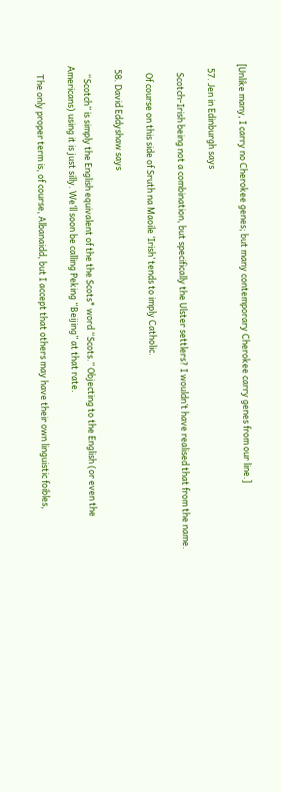[Unlike many, I carry no Cherokee genes; but many contemporary Cherokee carry genes from our line.]

  57. Jen in Edinburgh says

    Scotch-Irish being not a combination, but specifically the Ulster settlers? I wouldn’t have realised that from the name.

    Of course on this side of Sruth na Maoile ‘Irish’ tends to imply Catholic.

  58. David Eddyshaw says

    “Scotch” is simply the English equivalent of the the Scots* word “Scots.” Objecting to the English (or even the Americans) using it is just silly. We’ll soon be calling Peking “Beijing” at that rate.

    The only proper term is, of course, Albanaidd, but I accept that others may have their own linguistic foibles,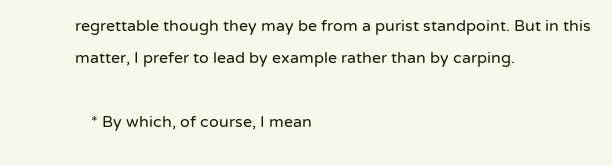regrettable though they may be from a purist standpoint. But in this matter, I prefer to lead by example rather than by carping.

    * By which, of course, I mean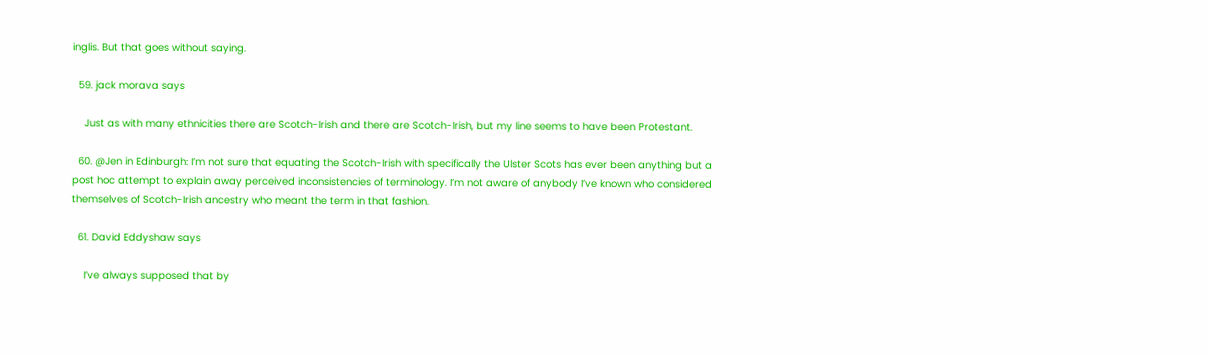inglis. But that goes without saying.

  59. jack morava says

    Just as with many ethnicities there are Scotch-Irish and there are Scotch-Irish, but my line seems to have been Protestant.

  60. @Jen in Edinburgh: I’m not sure that equating the Scotch-Irish with specifically the Ulster Scots has ever been anything but a post hoc attempt to explain away perceived inconsistencies of terminology. I’m not aware of anybody I’ve known who considered themselves of Scotch-Irish ancestry who meant the term in that fashion.

  61. David Eddyshaw says

    I’ve always supposed that by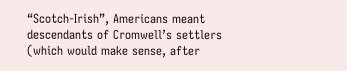“Scotch-Irish”, Americans meant descendants of Cromwell’s settlers (which would make sense, after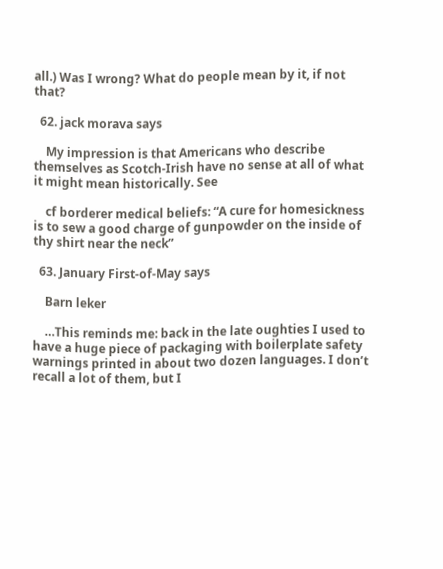all.) Was I wrong? What do people mean by it, if not that?

  62. jack morava says

    My impression is that Americans who describe themselves as Scotch-Irish have no sense at all of what it might mean historically. See

    cf borderer medical beliefs: “A cure for homesickness is to sew a good charge of gunpowder on the inside of thy shirt near the neck”

  63. January First-of-May says

    Barn leker

    …This reminds me: back in the late oughties I used to have a huge piece of packaging with boilerplate safety warnings printed in about two dozen languages. I don’t recall a lot of them, but I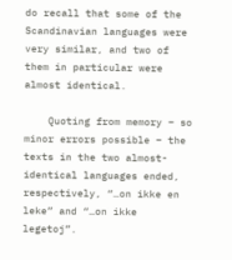do recall that some of the Scandinavian languages were very similar, and two of them in particular were almost identical.

    Quoting from memory – so minor errors possible – the texts in the two almost-identical languages ended, respectively, “…on ikke en leke” and “…on ikke legetoj”.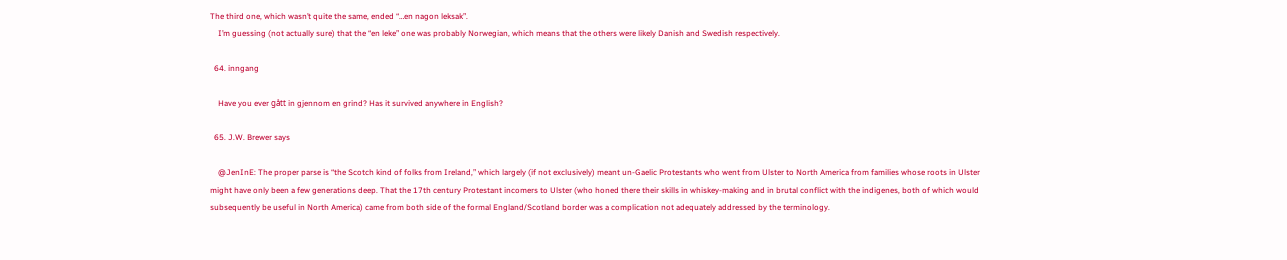The third one, which wasn’t quite the same, ended “…en nagon leksak”.
    I’m guessing (not actually sure) that the “en leke” one was probably Norwegian, which means that the others were likely Danish and Swedish respectively.

  64. inngang

    Have you ever gått in gjennom en grind? Has it survived anywhere in English?

  65. J.W. Brewer says

    @JenInE: The proper parse is “the Scotch kind of folks from Ireland,” which largely (if not exclusively) meant un-Gaelic Protestants who went from Ulster to North America from families whose roots in Ulster might have only been a few generations deep. That the 17th century Protestant incomers to Ulster (who honed there their skills in whiskey-making and in brutal conflict with the indigenes, both of which would subsequently be useful in North America) came from both side of the formal England/Scotland border was a complication not adequately addressed by the terminology.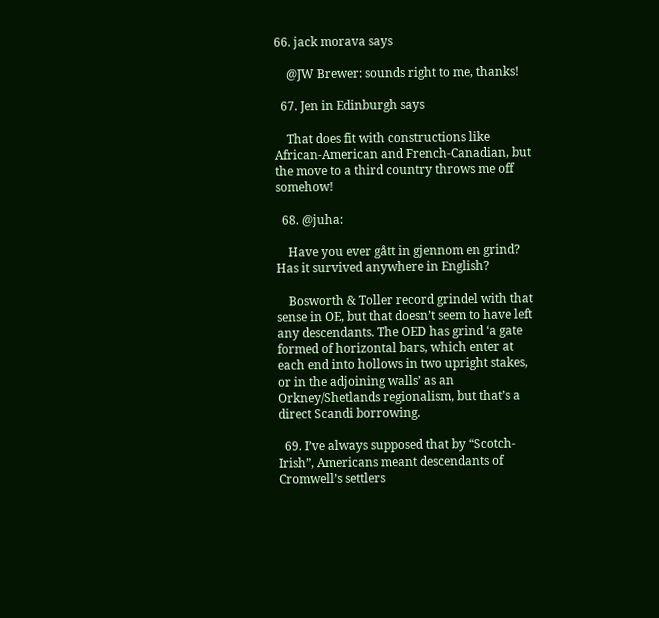66. jack morava says

    @JW Brewer: sounds right to me, thanks!

  67. Jen in Edinburgh says

    That does fit with constructions like African-American and French-Canadian, but the move to a third country throws me off somehow!

  68. @juha:

    Have you ever gått in gjennom en grind? Has it survived anywhere in English?

    Bosworth & Toller record grindel with that sense in OE, but that doesn’t seem to have left any descendants. The OED has grind ‘a gate formed of horizontal bars, which enter at each end into hollows in two upright stakes, or in the adjoining walls’ as an Orkney/Shetlands regionalism, but that’s a direct Scandi borrowing.

  69. I’ve always supposed that by “Scotch-Irish”, Americans meant descendants of Cromwell’s settlers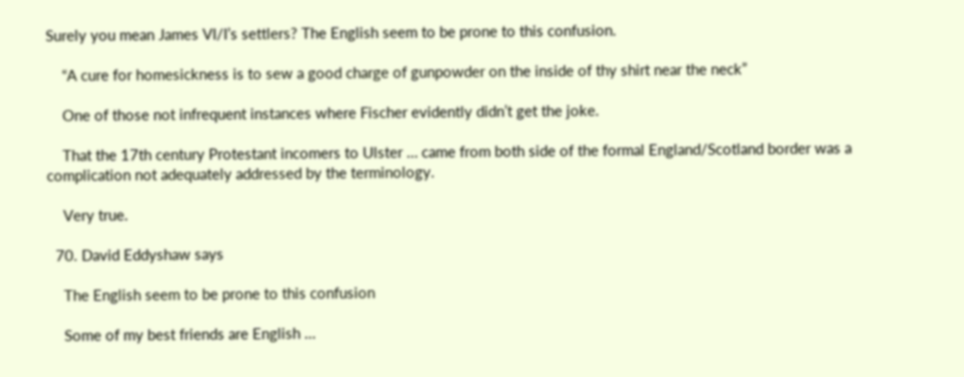Surely you mean James VI/I’s settlers? The English seem to be prone to this confusion.

    “A cure for homesickness is to sew a good charge of gunpowder on the inside of thy shirt near the neck”

    One of those not infrequent instances where Fischer evidently didn’t get the joke.

    That the 17th century Protestant incomers to Ulster … came from both side of the formal England/Scotland border was a complication not adequately addressed by the terminology.

    Very true.

  70. David Eddyshaw says

    The English seem to be prone to this confusion

    Some of my best friends are English …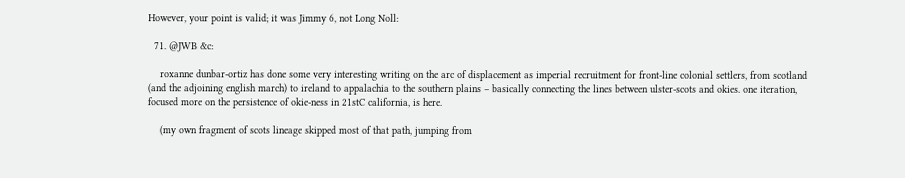However, your point is valid; it was Jimmy 6, not Long Noll:

  71. @JWB &c:

    roxanne dunbar-ortiz has done some very interesting writing on the arc of displacement as imperial recruitment for front-line colonial settlers, from scotland (and the adjoining english march) to ireland to appalachia to the southern plains – basically connecting the lines between ulster-scots and okies. one iteration, focused more on the persistence of okie-ness in 21stC california, is here.

    (my own fragment of scots lineage skipped most of that path, jumping from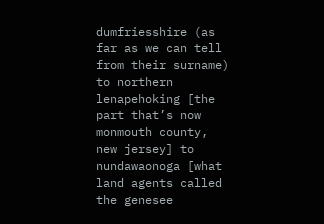dumfriesshire (as far as we can tell from their surname) to northern lenapehoking [the part that’s now monmouth county, new jersey] to nundawaonoga [what land agents called the genesee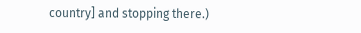country] and stopping there.)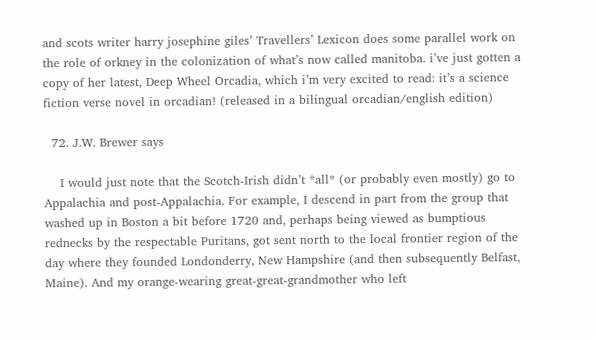and scots writer harry josephine giles’ Travellers’ Lexicon does some parallel work on the role of orkney in the colonization of what’s now called manitoba. i’ve just gotten a copy of her latest, Deep Wheel Orcadia, which i’m very excited to read: it’s a science fiction verse novel in orcadian! (released in a bilingual orcadian/english edition)

  72. J.W. Brewer says

    I would just note that the Scotch-Irish didn’t *all* (or probably even mostly) go to Appalachia and post-Appalachia. For example, I descend in part from the group that washed up in Boston a bit before 1720 and, perhaps being viewed as bumptious rednecks by the respectable Puritans, got sent north to the local frontier region of the day where they founded Londonderry, New Hampshire (and then subsequently Belfast, Maine). And my orange-wearing great-great-grandmother who left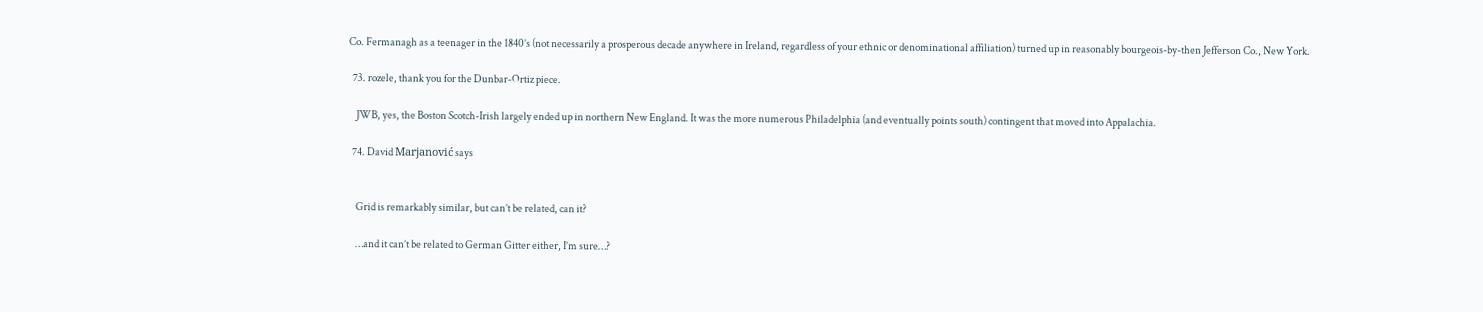Co. Fermanagh as a teenager in the 1840’s (not necessarily a prosperous decade anywhere in Ireland, regardless of your ethnic or denominational affiliation) turned up in reasonably bourgeois-by-then Jefferson Co., New York.

  73. rozele, thank you for the Dunbar-Ortiz piece.

    JWB, yes, the Boston Scotch-Irish largely ended up in northern New England. It was the more numerous Philadelphia (and eventually points south) contingent that moved into Appalachia.

  74. David Marjanović says


    Grid is remarkably similar, but can’t be related, can it?

    …and it can’t be related to German Gitter either, I’m sure…?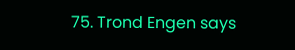75. Trond Engen says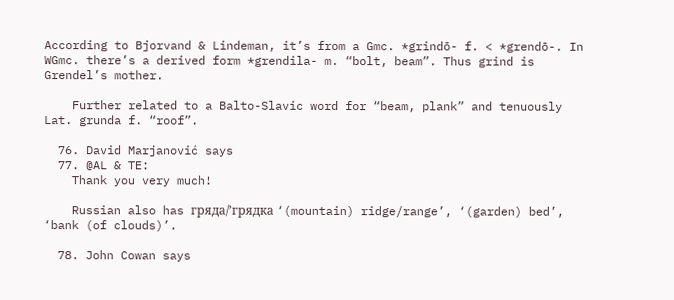According to Bjorvand & Lindeman, it’s from a Gmc. *grindō- f. < *grendō-. In WGmc. there’s a derived form *grendila- m. “bolt, beam”. Thus grind is Grendel’s mother.

    Further related to a Balto-Slavic word for “beam, plank” and tenuously Lat. grunda f. “roof”.

  76. David Marjanović says
  77. @AL & TE:
    Thank you very much!

    Russian also has гряда/’грядка ‘(mountain) ridge/range’, ‘(garden) bed’, ‘bank (of clouds)’.

  78. John Cowan says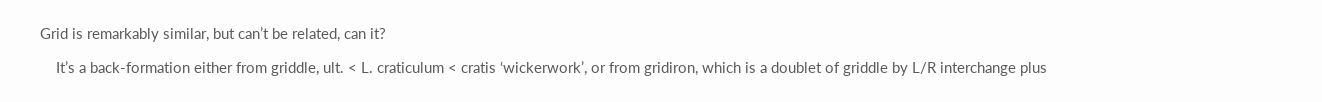Grid is remarkably similar, but can’t be related, can it?

    It’s a back-formation either from griddle, ult. < L. craticulum < cratis ‘wickerwork’, or from gridiron, which is a doublet of griddle by L/R interchange plus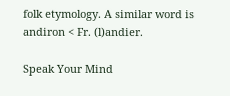folk etymology. A similar word is andiron < Fr. (l)andier.

Speak Your Mind